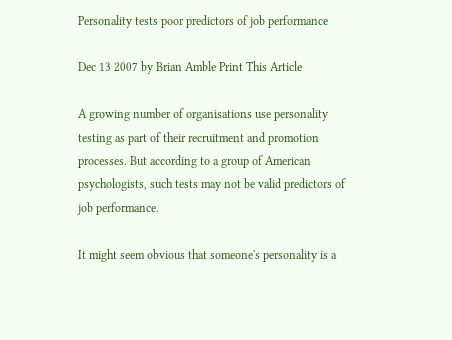Personality tests poor predictors of job performance

Dec 13 2007 by Brian Amble Print This Article

A growing number of organisations use personality testing as part of their recruitment and promotion processes. But according to a group of American psychologists, such tests may not be valid predictors of job performance.

It might seem obvious that someone's personality is a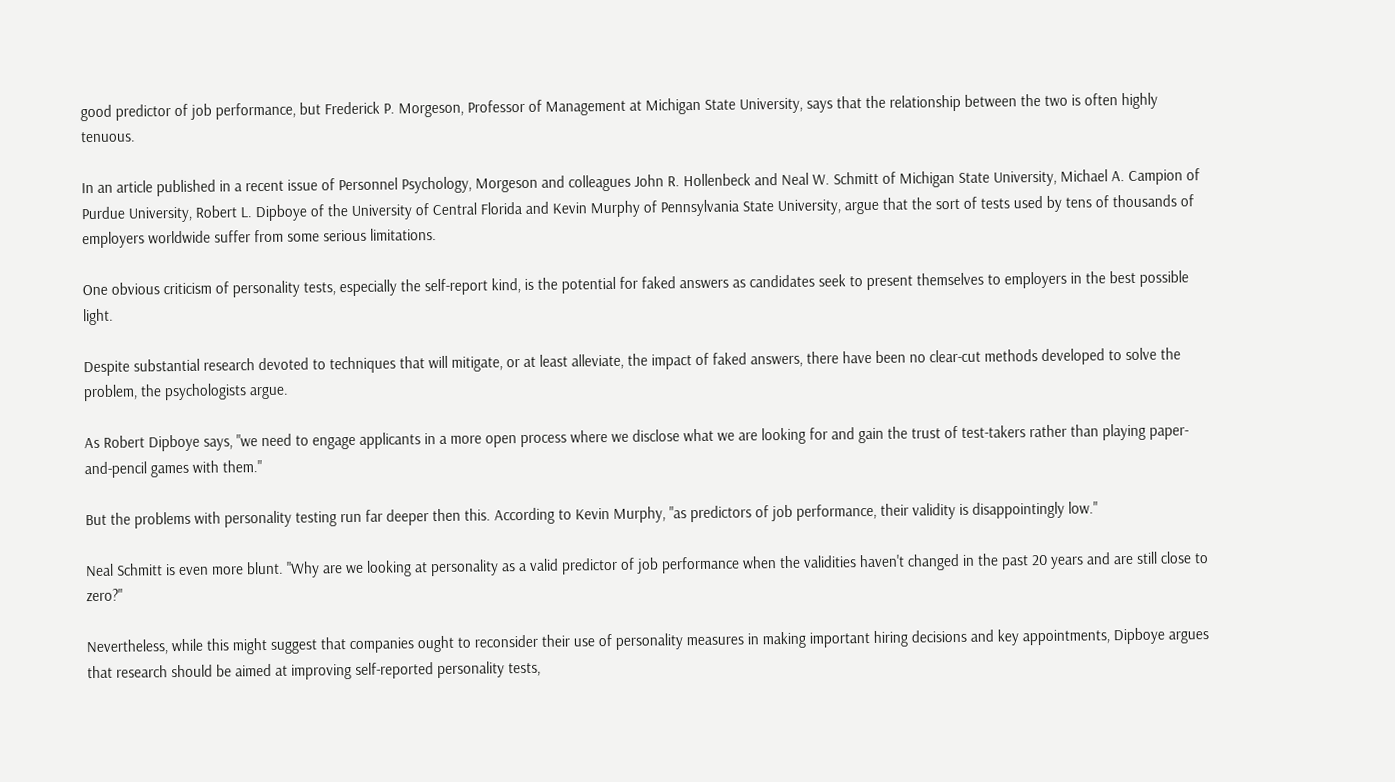good predictor of job performance, but Frederick P. Morgeson, Professor of Management at Michigan State University, says that the relationship between the two is often highly tenuous.

In an article published in a recent issue of Personnel Psychology, Morgeson and colleagues John R. Hollenbeck and Neal W. Schmitt of Michigan State University, Michael A. Campion of Purdue University, Robert L. Dipboye of the University of Central Florida and Kevin Murphy of Pennsylvania State University, argue that the sort of tests used by tens of thousands of employers worldwide suffer from some serious limitations.

One obvious criticism of personality tests, especially the self-report kind, is the potential for faked answers as candidates seek to present themselves to employers in the best possible light.

Despite substantial research devoted to techniques that will mitigate, or at least alleviate, the impact of faked answers, there have been no clear-cut methods developed to solve the problem, the psychologists argue.

As Robert Dipboye says, "we need to engage applicants in a more open process where we disclose what we are looking for and gain the trust of test-takers rather than playing paper-and-pencil games with them."

But the problems with personality testing run far deeper then this. According to Kevin Murphy, "as predictors of job performance, their validity is disappointingly low."

Neal Schmitt is even more blunt. "Why are we looking at personality as a valid predictor of job performance when the validities haven't changed in the past 20 years and are still close to zero?"

Nevertheless, while this might suggest that companies ought to reconsider their use of personality measures in making important hiring decisions and key appointments, Dipboye argues that research should be aimed at improving self-reported personality tests,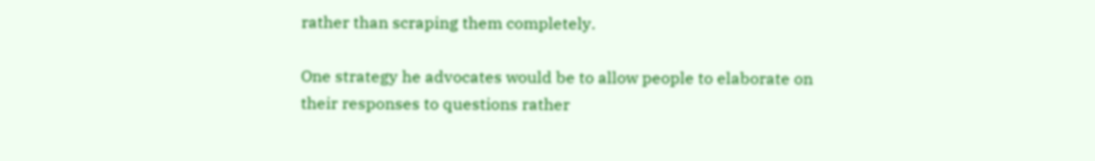rather than scraping them completely.

One strategy he advocates would be to allow people to elaborate on their responses to questions rather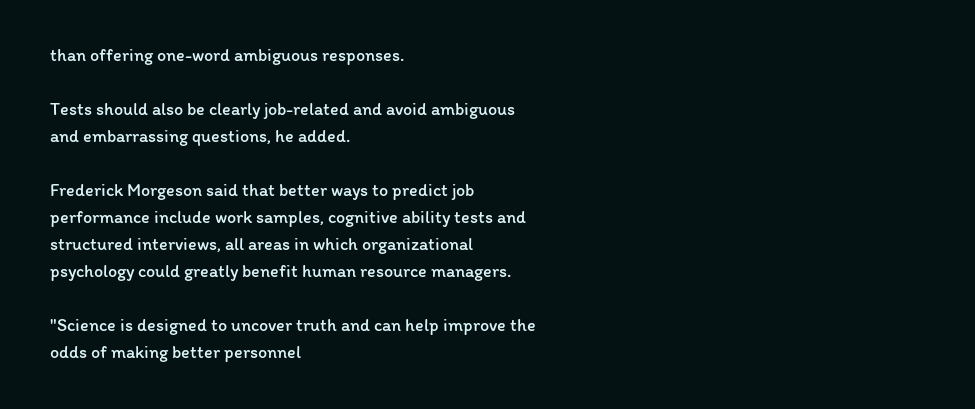than offering one-word ambiguous responses.

Tests should also be clearly job-related and avoid ambiguous and embarrassing questions, he added.

Frederick Morgeson said that better ways to predict job performance include work samples, cognitive ability tests and structured interviews, all areas in which organizational psychology could greatly benefit human resource managers.

"Science is designed to uncover truth and can help improve the odds of making better personnel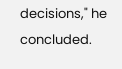decisions," he concluded.